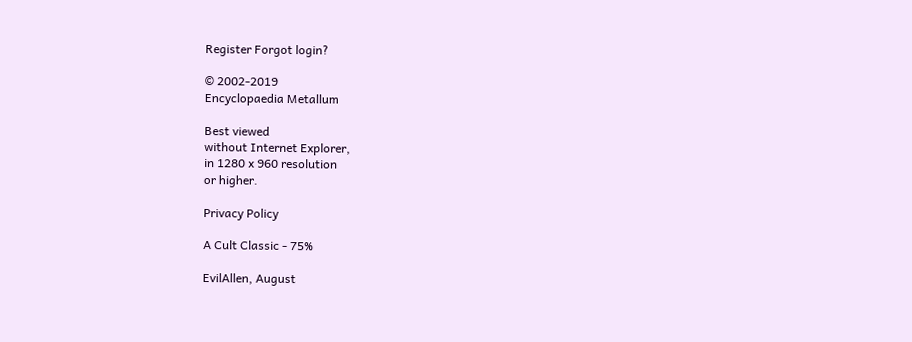Register Forgot login?

© 2002-2019
Encyclopaedia Metallum

Best viewed
without Internet Explorer,
in 1280 x 960 resolution
or higher.

Privacy Policy

A Cult Classic - 75%

EvilAllen, August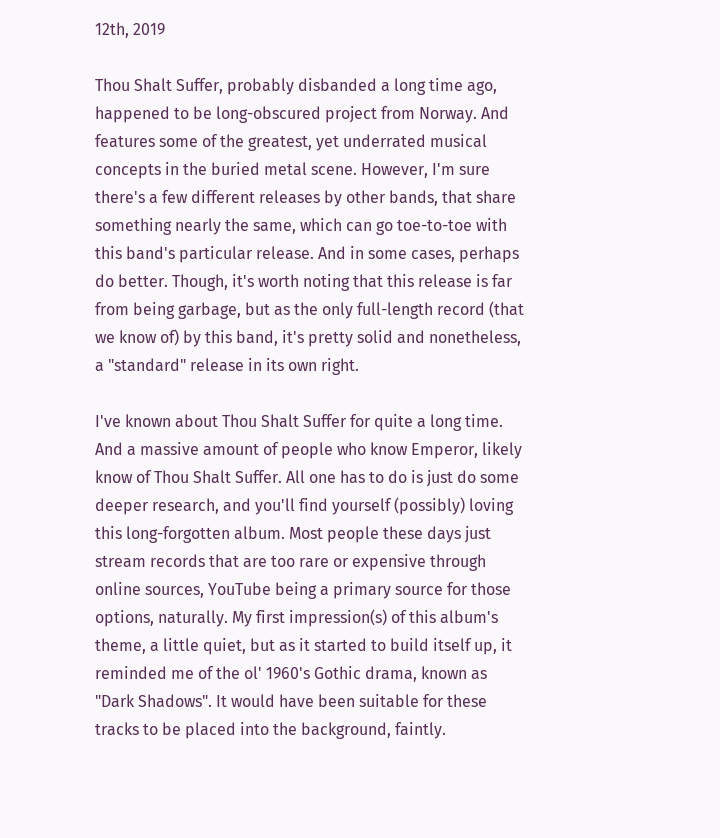12th, 2019

Thou Shalt Suffer, probably disbanded a long time ago, happened to be long-obscured project from Norway. And features some of the greatest, yet underrated musical concepts in the buried metal scene. However, I'm sure there's a few different releases by other bands, that share something nearly the same, which can go toe-to-toe with this band's particular release. And in some cases, perhaps do better. Though, it's worth noting that this release is far from being garbage, but as the only full-length record (that we know of) by this band, it's pretty solid and nonetheless, a "standard" release in its own right.

I've known about Thou Shalt Suffer for quite a long time. And a massive amount of people who know Emperor, likely know of Thou Shalt Suffer. All one has to do is just do some deeper research, and you'll find yourself (possibly) loving this long-forgotten album. Most people these days just stream records that are too rare or expensive through online sources, YouTube being a primary source for those options, naturally. My first impression(s) of this album's theme, a little quiet, but as it started to build itself up, it reminded me of the ol' 1960's Gothic drama, known as "Dark Shadows". It would have been suitable for these tracks to be placed into the background, faintly.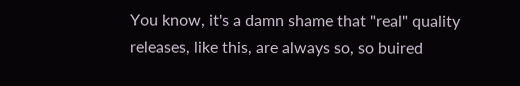You know, it's a damn shame that "real" quality releases, like this, are always so, so buired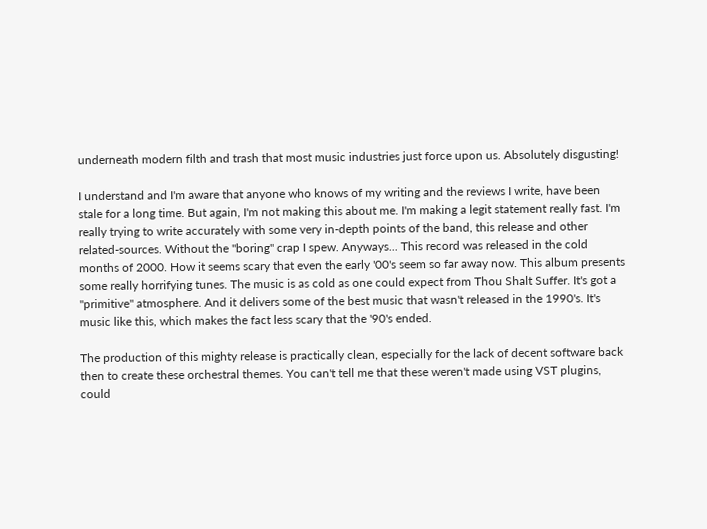underneath modern filth and trash that most music industries just force upon us. Absolutely disgusting!

I understand and I'm aware that anyone who knows of my writing and the reviews I write, have been stale for a long time. But again, I'm not making this about me. I'm making a legit statement really fast. I'm really trying to write accurately with some very in-depth points of the band, this release and other related-sources. Without the "boring" crap I spew. Anyways... This record was released in the cold months of 2000. How it seems scary that even the early '00's seem so far away now. This album presents some really horrifying tunes. The music is as cold as one could expect from Thou Shalt Suffer. It's got a "primitive" atmosphere. And it delivers some of the best music that wasn't released in the 1990's. It's music like this, which makes the fact less scary that the '90's ended.

The production of this mighty release is practically clean, especially for the lack of decent software back then to create these orchestral themes. You can't tell me that these weren't made using VST plugins, could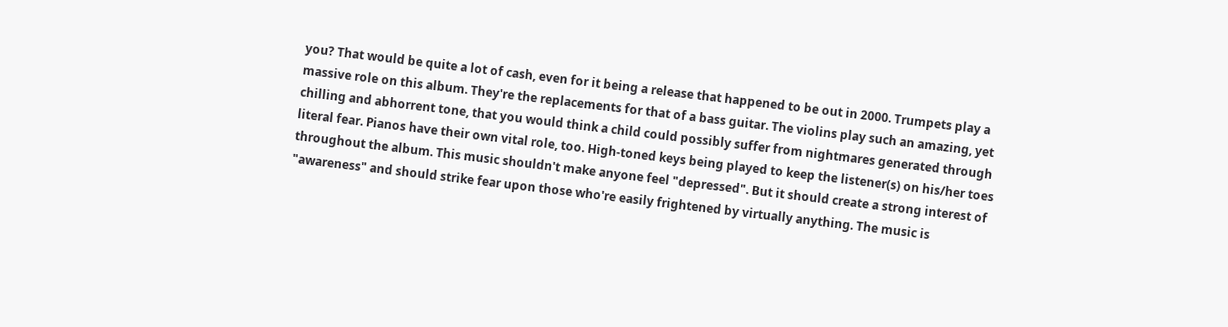you? That would be quite a lot of cash, even for it being a release that happened to be out in 2000. Trumpets play a massive role on this album. They're the replacements for that of a bass guitar. The violins play such an amazing, yet chilling and abhorrent tone, that you would think a child could possibly suffer from nightmares generated through literal fear. Pianos have their own vital role, too. High-toned keys being played to keep the listener(s) on his/her toes throughout the album. This music shouldn't make anyone feel "depressed". But it should create a strong interest of "awareness" and should strike fear upon those who're easily frightened by virtually anything. The music is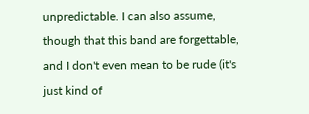unpredictable. I can also assume, though that this band are forgettable, and I don't even mean to be rude (it's just kind of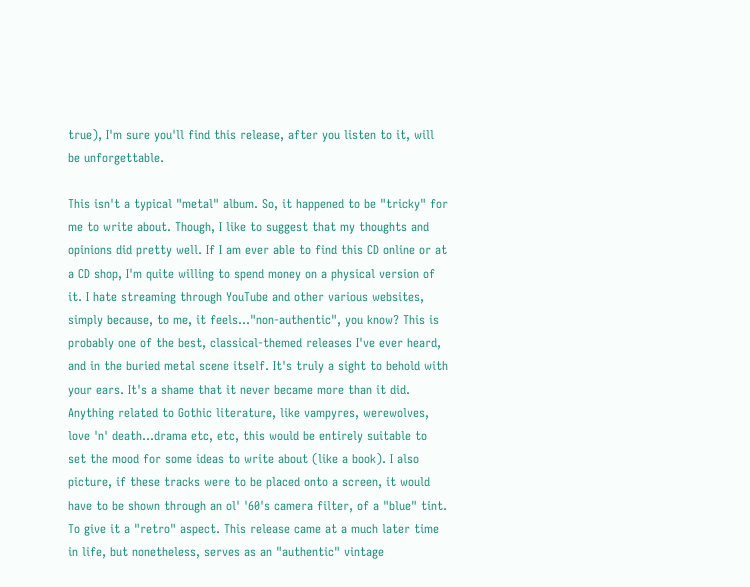true), I'm sure you'll find this release, after you listen to it, will be unforgettable.

This isn't a typical "metal" album. So, it happened to be "tricky" for me to write about. Though, I like to suggest that my thoughts and opinions did pretty well. If I am ever able to find this CD online or at a CD shop, I'm quite willing to spend money on a physical version of it. I hate streaming through YouTube and other various websites, simply because, to me, it feels..."non-authentic", you know? This is probably one of the best, classical-themed releases I've ever heard, and in the buried metal scene itself. It's truly a sight to behold with your ears. It's a shame that it never became more than it did. Anything related to Gothic literature, like vampyres, werewolves, love 'n' death...drama etc, etc, this would be entirely suitable to set the mood for some ideas to write about (like a book). I also picture, if these tracks were to be placed onto a screen, it would have to be shown through an ol' '60's camera filter, of a "blue" tint. To give it a "retro" aspect. This release came at a much later time in life, but nonetheless, serves as an "authentic" vintage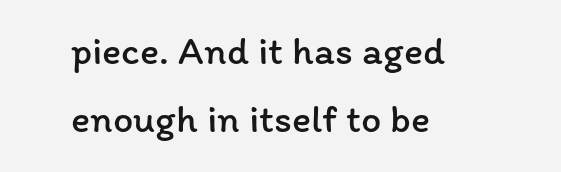piece. And it has aged enough in itself to be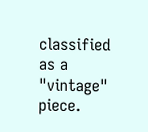classified as a "vintage" piece.